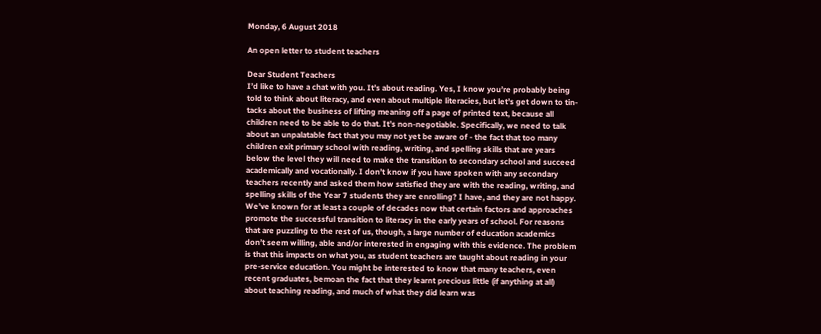Monday, 6 August 2018

An open letter to student teachers

Dear Student Teachers
I’d like to have a chat with you. It’s about reading. Yes, I know you’re probably being told to think about literacy, and even about multiple literacies, but let’s get down to tin-tacks about the business of lifting meaning off a page of printed text, because all children need to be able to do that. It’s non-negotiable. Specifically, we need to talk about an unpalatable fact that you may not yet be aware of - the fact that too many children exit primary school with reading, writing, and spelling skills that are years below the level they will need to make the transition to secondary school and succeed academically and vocationally. I don’t know if you have spoken with any secondary teachers recently and asked them how satisfied they are with the reading, writing, and spelling skills of the Year 7 students they are enrolling? I have, and they are not happy.
We’ve known for at least a couple of decades now that certain factors and approaches promote the successful transition to literacy in the early years of school. For reasons that are puzzling to the rest of us, though, a large number of education academics don’t seem willing, able and/or interested in engaging with this evidence. The problem is that this impacts on what you, as student teachers are taught about reading in your pre-service education. You might be interested to know that many teachers, even recent graduates, bemoan the fact that they learnt precious little (if anything at all) about teaching reading, and much of what they did learn was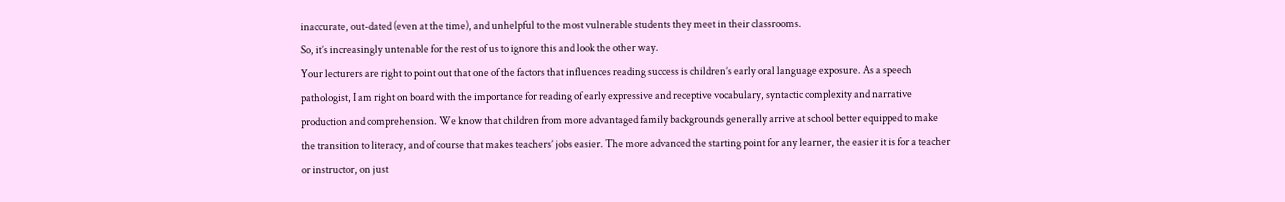inaccurate, out-dated (even at the time), and unhelpful to the most vulnerable students they meet in their classrooms.
So, it’s increasingly untenable for the rest of us to ignore this and look the other way.
Your lecturers are right to point out that one of the factors that influences reading success is children’s early oral language exposure. As a speech pathologist, I am right on board with the importance for reading of early expressive and receptive vocabulary, syntactic complexity and narrative production and comprehension. We know that children from more advantaged family backgrounds generally arrive at school better equipped to make the transition to literacy, and of course that makes teachers’ jobs easier. The more advanced the starting point for any learner, the easier it is for a teacher or instructor, on just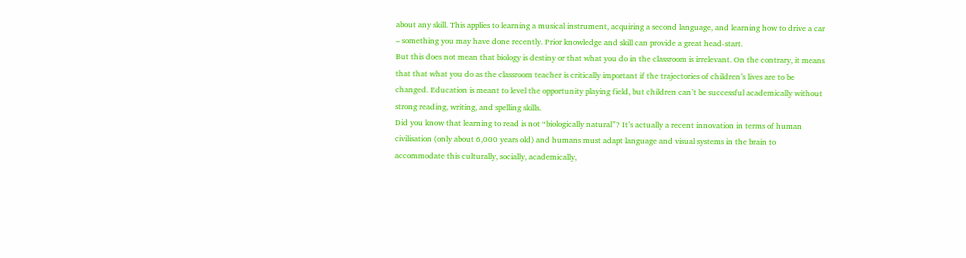about any skill. This applies to learning a musical instrument, acquiring a second language, and learning how to drive a car – something you may have done recently. Prior knowledge and skill can provide a great head-start.
But this does not mean that biology is destiny or that what you do in the classroom is irrelevant. On the contrary, it means that that what you do as the classroom teacher is critically important if the trajectories of children’s lives are to be changed. Education is meant to level the opportunity playing field, but children can’t be successful academically without strong reading, writing, and spelling skills.
Did you know that learning to read is not “biologically natural”? It’s actually a recent innovation in terms of human civilisation (only about 6,000 years old) and humans must adapt language and visual systems in the brain to accommodate this culturally, socially, academically,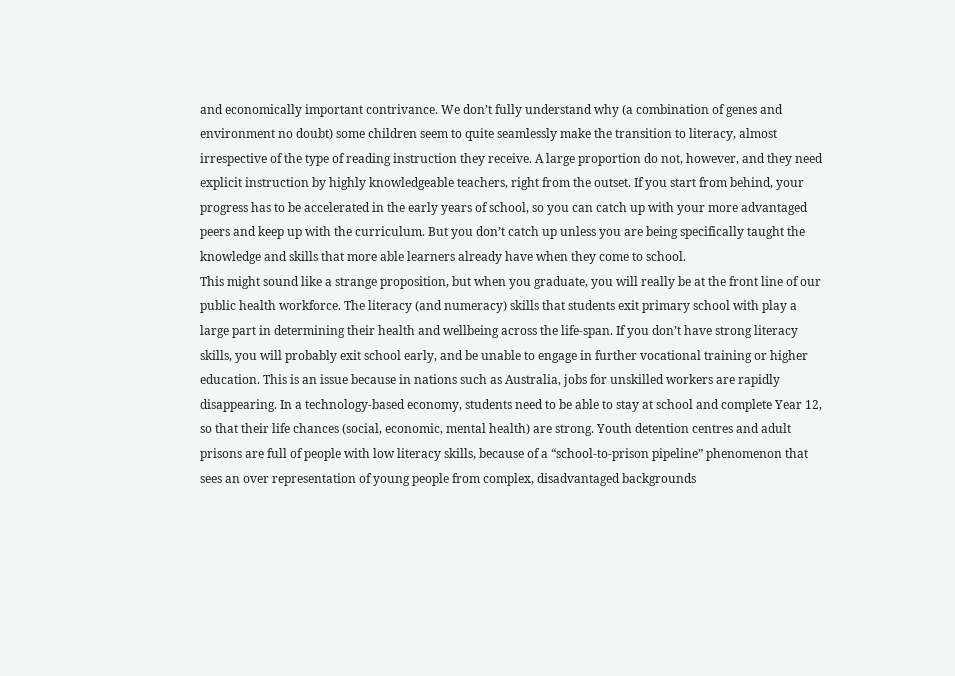and economically important contrivance. We don’t fully understand why (a combination of genes and environment no doubt) some children seem to quite seamlessly make the transition to literacy, almost irrespective of the type of reading instruction they receive. A large proportion do not, however, and they need explicit instruction by highly knowledgeable teachers, right from the outset. If you start from behind, your progress has to be accelerated in the early years of school, so you can catch up with your more advantaged peers and keep up with the curriculum. But you don’t catch up unless you are being specifically taught the knowledge and skills that more able learners already have when they come to school.
This might sound like a strange proposition, but when you graduate, you will really be at the front line of our public health workforce. The literacy (and numeracy) skills that students exit primary school with play a large part in determining their health and wellbeing across the life-span. If you don’t have strong literacy skills, you will probably exit school early, and be unable to engage in further vocational training or higher education. This is an issue because in nations such as Australia, jobs for unskilled workers are rapidly disappearing. In a technology-based economy, students need to be able to stay at school and complete Year 12, so that their life chances (social, economic, mental health) are strong. Youth detention centres and adult prisons are full of people with low literacy skills, because of a “school-to-prison pipeline” phenomenon that sees an over representation of young people from complex, disadvantaged backgrounds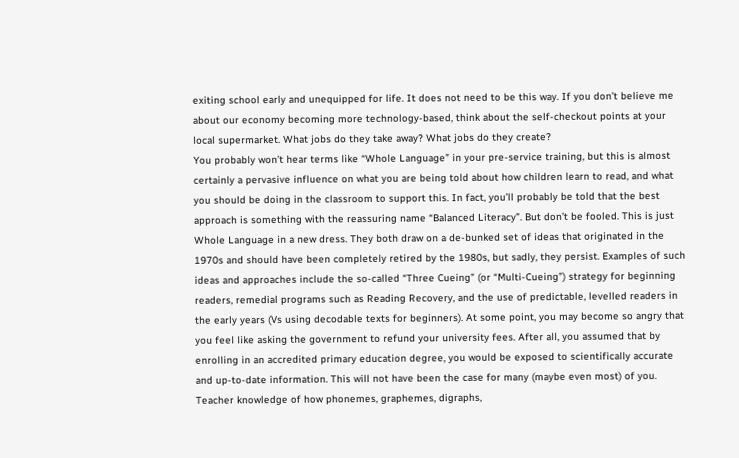exiting school early and unequipped for life. It does not need to be this way. If you don’t believe me about our economy becoming more technology-based, think about the self-checkout points at your local supermarket. What jobs do they take away? What jobs do they create?
You probably won’t hear terms like “Whole Language” in your pre-service training, but this is almost certainly a pervasive influence on what you are being told about how children learn to read, and what you should be doing in the classroom to support this. In fact, you’ll probably be told that the best approach is something with the reassuring name “Balanced Literacy”. But don’t be fooled. This is just Whole Language in a new dress. They both draw on a de-bunked set of ideas that originated in the 1970s and should have been completely retired by the 1980s, but sadly, they persist. Examples of such ideas and approaches include the so-called “Three Cueing” (or “Multi-Cueing”) strategy for beginning readers, remedial programs such as Reading Recovery, and the use of predictable, levelled readers in the early years (Vs using decodable texts for beginners). At some point, you may become so angry that you feel like asking the government to refund your university fees. After all, you assumed that by enrolling in an accredited primary education degree, you would be exposed to scientifically accurate and up-to-date information. This will not have been the case for many (maybe even most) of you.
Teacher knowledge of how phonemes, graphemes, digraphs,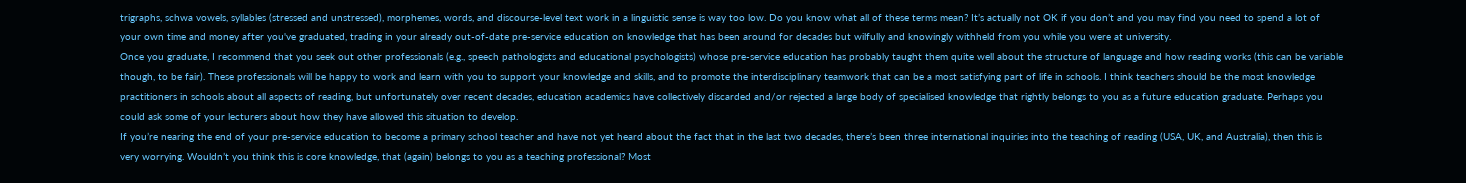trigraphs, schwa vowels, syllables (stressed and unstressed), morphemes, words, and discourse-level text work in a linguistic sense is way too low. Do you know what all of these terms mean? It’s actually not OK if you don’t and you may find you need to spend a lot of your own time and money after you've graduated, trading in your already out-of-date pre-service education on knowledge that has been around for decades but wilfully and knowingly withheld from you while you were at university.
Once you graduate, I recommend that you seek out other professionals (e.g., speech pathologists and educational psychologists) whose pre-service education has probably taught them quite well about the structure of language and how reading works (this can be variable though, to be fair). These professionals will be happy to work and learn with you to support your knowledge and skills, and to promote the interdisciplinary teamwork that can be a most satisfying part of life in schools. I think teachers should be the most knowledge practitioners in schools about all aspects of reading, but unfortunately over recent decades, education academics have collectively discarded and/or rejected a large body of specialised knowledge that rightly belongs to you as a future education graduate. Perhaps you could ask some of your lecturers about how they have allowed this situation to develop.
If you’re nearing the end of your pre-service education to become a primary school teacher and have not yet heard about the fact that in the last two decades, there’s been three international inquiries into the teaching of reading (USA, UK, and Australia), then this is very worrying. Wouldn’t you think this is core knowledge, that (again) belongs to you as a teaching professional? Most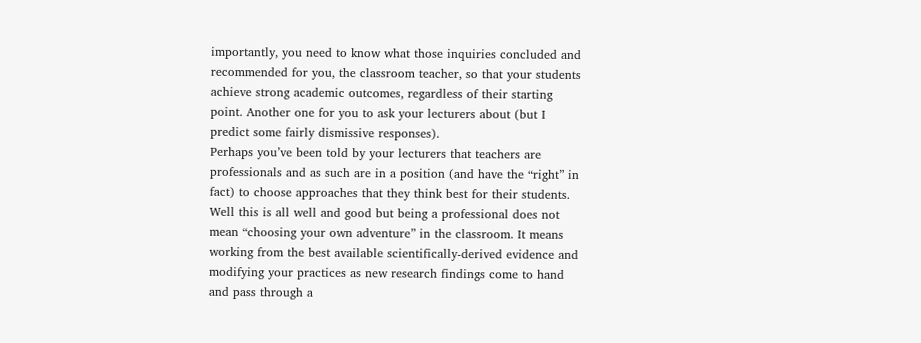importantly, you need to know what those inquiries concluded and recommended for you, the classroom teacher, so that your students achieve strong academic outcomes, regardless of their starting point. Another one for you to ask your lecturers about (but I predict some fairly dismissive responses).
Perhaps you’ve been told by your lecturers that teachers are professionals and as such are in a position (and have the “right” in fact) to choose approaches that they think best for their students. Well this is all well and good but being a professional does not mean “choosing your own adventure” in the classroom. It means working from the best available scientifically-derived evidence and modifying your practices as new research findings come to hand and pass through a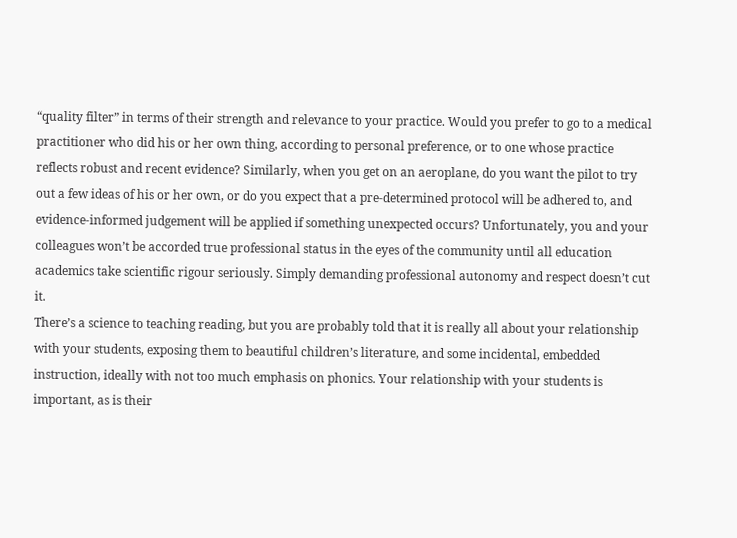“quality filter” in terms of their strength and relevance to your practice. Would you prefer to go to a medical practitioner who did his or her own thing, according to personal preference, or to one whose practice reflects robust and recent evidence? Similarly, when you get on an aeroplane, do you want the pilot to try out a few ideas of his or her own, or do you expect that a pre-determined protocol will be adhered to, and evidence-informed judgement will be applied if something unexpected occurs? Unfortunately, you and your colleagues won’t be accorded true professional status in the eyes of the community until all education academics take scientific rigour seriously. Simply demanding professional autonomy and respect doesn’t cut it.
There’s a science to teaching reading, but you are probably told that it is really all about your relationship with your students, exposing them to beautiful children’s literature, and some incidental, embedded instruction, ideally with not too much emphasis on phonics. Your relationship with your students is important, as is their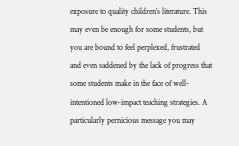exposure to quality children’s literature. This may even be enough for some students, but you are bound to feel perplexed, frustrated and even saddened by the lack of progress that some students make in the face of well-intentioned low-impact teaching strategies. A particularly pernicious message you may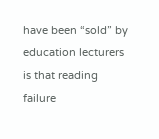have been “sold” by education lecturers is that reading failure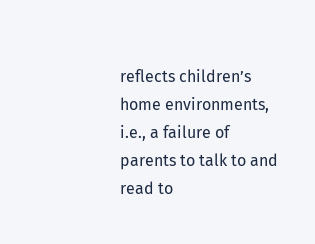reflects children’s home environments, i.e., a failure of parents to talk to and read to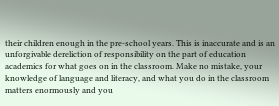their children enough in the pre-school years. This is inaccurate and is an unforgivable dereliction of responsibility on the part of education academics for what goes on in the classroom. Make no mistake, your knowledge of language and literacy, and what you do in the classroom matters enormously and you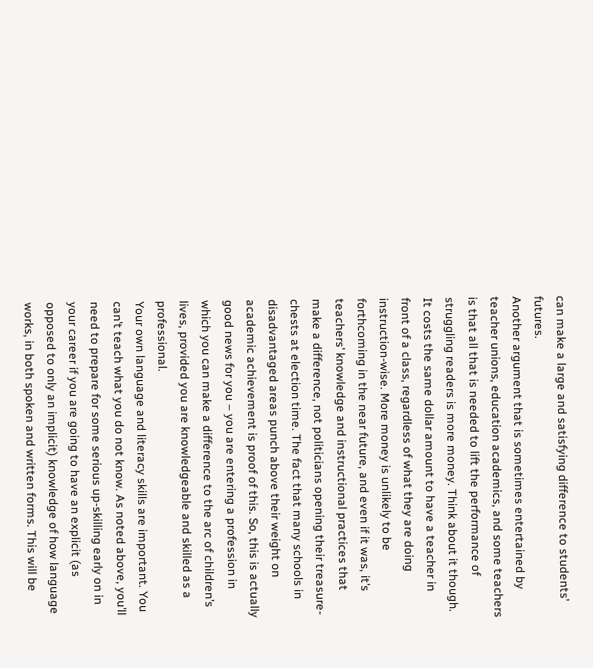can make a large and satisfying difference to students’ futures.
Another argument that is sometimes entertained by teacher unions, education academics, and some teachers is that all that is needed to lift the performance of struggling readers is more money. Think about it though. It costs the same dollar amount to have a teacher in front of a class, regardless of what they are doing instruction-wise. More money is unlikely to be forthcoming in the near future, and even if it was, it’s teachers’ knowledge and instructional practices that make a difference, not politicians opening their treasure-chests at election time. The fact that many schools in disadvantaged areas punch above their weight on academic achievement is proof of this. So, this is actually good news for you – you are entering a profession in which you can make a difference to the arc of children’s lives, provided you are knowledgeable and skilled as a professional.
Your own language and literacy skills are important. You can’t teach what you do not know. As noted above, you’ll need to prepare for some serious up-skilling early on in your career if you are going to have an explicit (as opposed to only an implicit) knowledge of how language works, in both spoken and written forms. This will be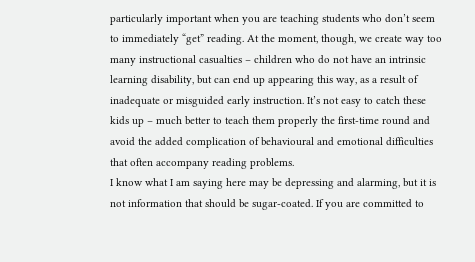particularly important when you are teaching students who don’t seem to immediately “get” reading. At the moment, though, we create way too many instructional casualties – children who do not have an intrinsic learning disability, but can end up appearing this way, as a result of inadequate or misguided early instruction. It’s not easy to catch these kids up – much better to teach them properly the first-time round and avoid the added complication of behavioural and emotional difficulties that often accompany reading problems.
I know what I am saying here may be depressing and alarming, but it is not information that should be sugar-coated. If you are committed to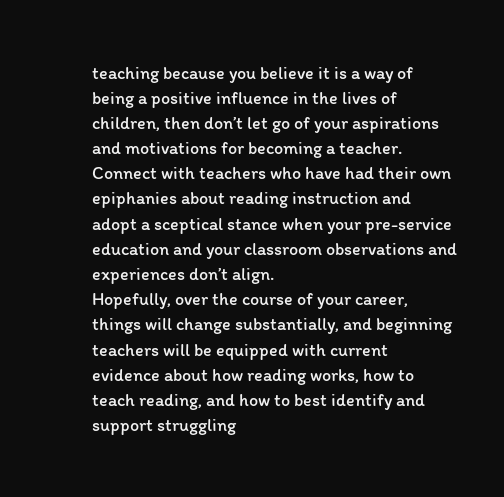teaching because you believe it is a way of being a positive influence in the lives of children, then don’t let go of your aspirations and motivations for becoming a teacher. Connect with teachers who have had their own epiphanies about reading instruction and adopt a sceptical stance when your pre-service education and your classroom observations and experiences don’t align.
Hopefully, over the course of your career, things will change substantially, and beginning teachers will be equipped with current evidence about how reading works, how to teach reading, and how to best identify and support struggling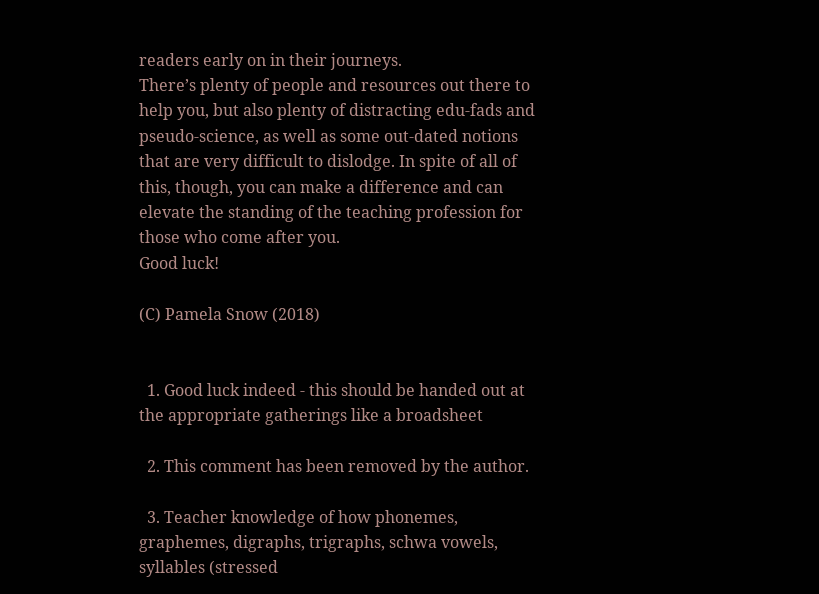readers early on in their journeys.
There’s plenty of people and resources out there to help you, but also plenty of distracting edu-fads and pseudo-science, as well as some out-dated notions that are very difficult to dislodge. In spite of all of this, though, you can make a difference and can elevate the standing of the teaching profession for those who come after you.
Good luck!

(C) Pamela Snow (2018)


  1. Good luck indeed - this should be handed out at the appropriate gatherings like a broadsheet

  2. This comment has been removed by the author.

  3. Teacher knowledge of how phonemes, graphemes, digraphs, trigraphs, schwa vowels, syllables (stressed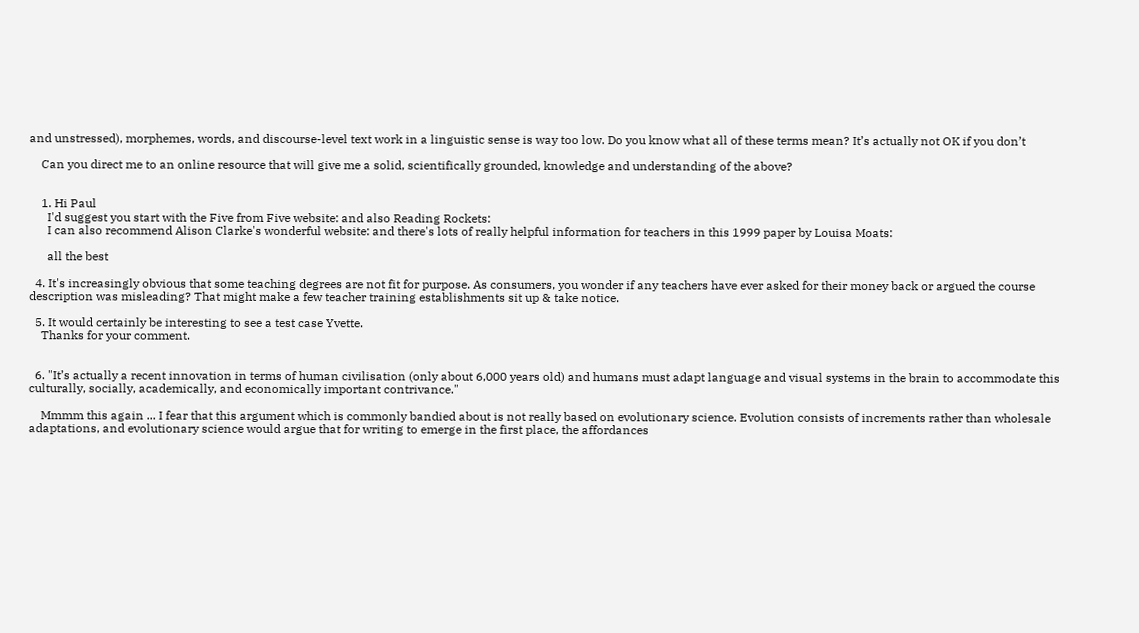and unstressed), morphemes, words, and discourse-level text work in a linguistic sense is way too low. Do you know what all of these terms mean? It’s actually not OK if you don’t

    Can you direct me to an online resource that will give me a solid, scientifically grounded, knowledge and understanding of the above?


    1. Hi Paul
      I'd suggest you start with the Five from Five website: and also Reading Rockets:
      I can also recommend Alison Clarke's wonderful website: and there's lots of really helpful information for teachers in this 1999 paper by Louisa Moats:

      all the best

  4. It's increasingly obvious that some teaching degrees are not fit for purpose. As consumers, you wonder if any teachers have ever asked for their money back or argued the course description was misleading? That might make a few teacher training establishments sit up & take notice.

  5. It would certainly be interesting to see a test case Yvette.
    Thanks for your comment.


  6. "It’s actually a recent innovation in terms of human civilisation (only about 6,000 years old) and humans must adapt language and visual systems in the brain to accommodate this culturally, socially, academically, and economically important contrivance."

    Mmmm this again ... I fear that this argument which is commonly bandied about is not really based on evolutionary science. Evolution consists of increments rather than wholesale adaptations, and evolutionary science would argue that for writing to emerge in the first place, the affordances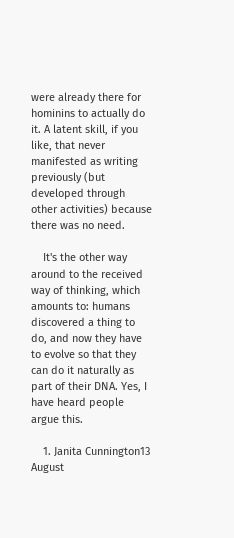were already there for hominins to actually do it. A latent skill, if you like, that never manifested as writing previously (but developed through other activities) because there was no need.

    It's the other way around to the received way of thinking, which amounts to: humans discovered a thing to do, and now they have to evolve so that they can do it naturally as part of their DNA. Yes, I have heard people argue this.

    1. Janita Cunnington13 August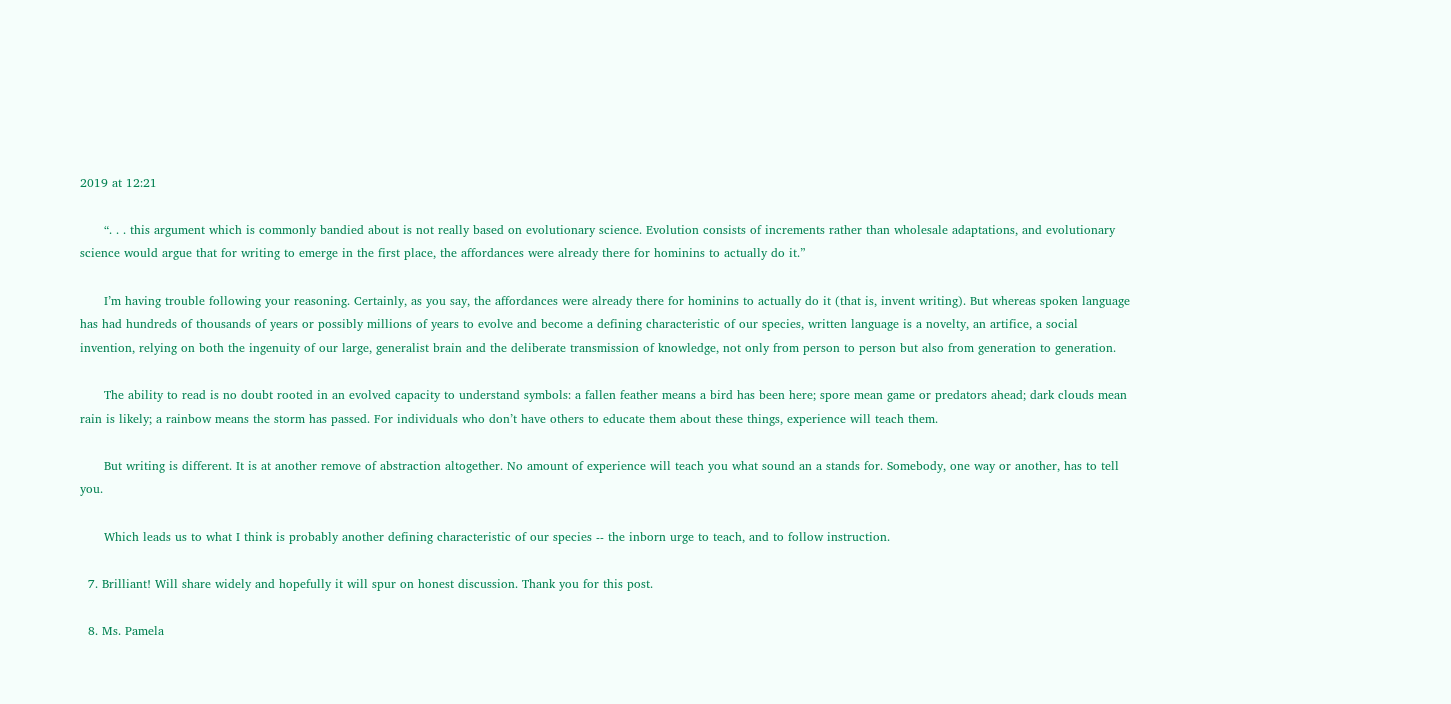2019 at 12:21

      “. . . this argument which is commonly bandied about is not really based on evolutionary science. Evolution consists of increments rather than wholesale adaptations, and evolutionary science would argue that for writing to emerge in the first place, the affordances were already there for hominins to actually do it.”

      I’m having trouble following your reasoning. Certainly, as you say, the affordances were already there for hominins to actually do it (that is, invent writing). But whereas spoken language has had hundreds of thousands of years or possibly millions of years to evolve and become a defining characteristic of our species, written language is a novelty, an artifice, a social invention, relying on both the ingenuity of our large, generalist brain and the deliberate transmission of knowledge, not only from person to person but also from generation to generation.

      The ability to read is no doubt rooted in an evolved capacity to understand symbols: a fallen feather means a bird has been here; spore mean game or predators ahead; dark clouds mean rain is likely; a rainbow means the storm has passed. For individuals who don’t have others to educate them about these things, experience will teach them.

      But writing is different. It is at another remove of abstraction altogether. No amount of experience will teach you what sound an a stands for. Somebody, one way or another, has to tell you.

      Which leads us to what I think is probably another defining characteristic of our species -- the inborn urge to teach, and to follow instruction.

  7. Brilliant! Will share widely and hopefully it will spur on honest discussion. Thank you for this post.

  8. Ms. Pamela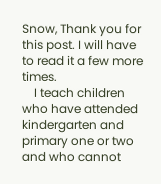Snow, Thank you for this post. I will have to read it a few more times.
    I teach children who have attended kindergarten and primary one or two and who cannot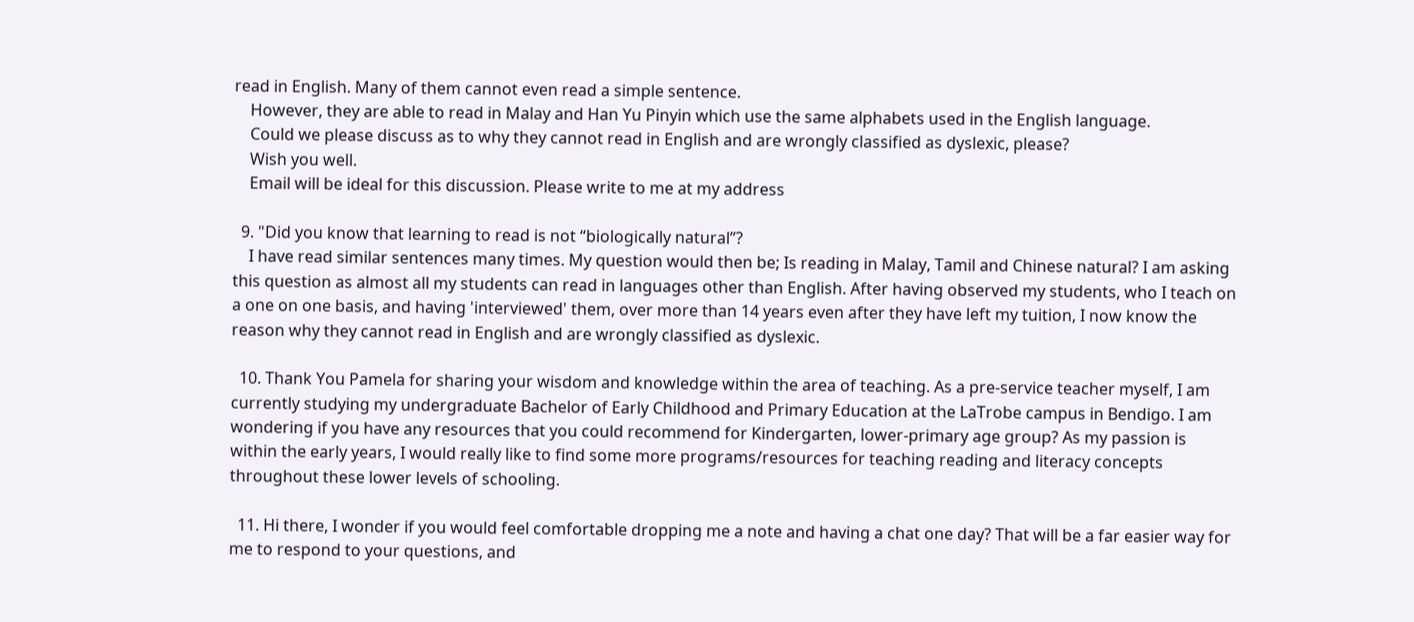read in English. Many of them cannot even read a simple sentence.
    However, they are able to read in Malay and Han Yu Pinyin which use the same alphabets used in the English language.
    Could we please discuss as to why they cannot read in English and are wrongly classified as dyslexic, please?
    Wish you well.
    Email will be ideal for this discussion. Please write to me at my address

  9. "Did you know that learning to read is not “biologically natural”?
    I have read similar sentences many times. My question would then be; Is reading in Malay, Tamil and Chinese natural? I am asking this question as almost all my students can read in languages other than English. After having observed my students, who I teach on a one on one basis, and having 'interviewed' them, over more than 14 years even after they have left my tuition, I now know the reason why they cannot read in English and are wrongly classified as dyslexic.

  10. Thank You Pamela for sharing your wisdom and knowledge within the area of teaching. As a pre-service teacher myself, I am currently studying my undergraduate Bachelor of Early Childhood and Primary Education at the LaTrobe campus in Bendigo. I am wondering if you have any resources that you could recommend for Kindergarten, lower-primary age group? As my passion is within the early years, I would really like to find some more programs/resources for teaching reading and literacy concepts throughout these lower levels of schooling.

  11. Hi there, I wonder if you would feel comfortable dropping me a note and having a chat one day? That will be a far easier way for me to respond to your questions, and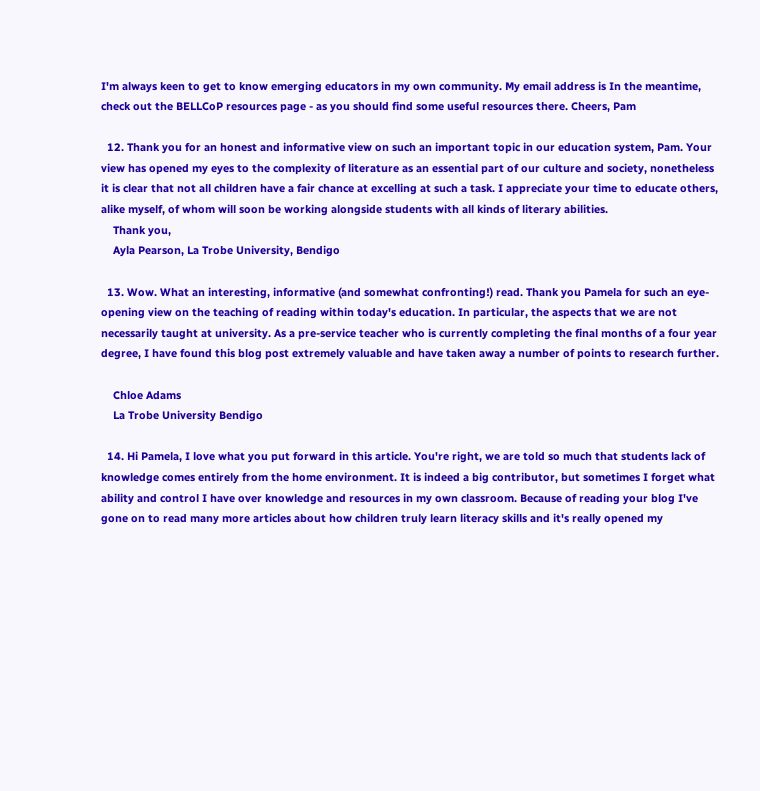I'm always keen to get to know emerging educators in my own community. My email address is In the meantime, check out the BELLCoP resources page - as you should find some useful resources there. Cheers, Pam

  12. Thank you for an honest and informative view on such an important topic in our education system, Pam. Your view has opened my eyes to the complexity of literature as an essential part of our culture and society, nonetheless it is clear that not all children have a fair chance at excelling at such a task. I appreciate your time to educate others, alike myself, of whom will soon be working alongside students with all kinds of literary abilities.
    Thank you,
    Ayla Pearson, La Trobe University, Bendigo

  13. Wow. What an interesting, informative (and somewhat confronting!) read. Thank you Pamela for such an eye-opening view on the teaching of reading within today's education. In particular, the aspects that we are not necessarily taught at university. As a pre-service teacher who is currently completing the final months of a four year degree, I have found this blog post extremely valuable and have taken away a number of points to research further.

    Chloe Adams
    La Trobe University Bendigo

  14. Hi Pamela, I love what you put forward in this article. You're right, we are told so much that students lack of knowledge comes entirely from the home environment. It is indeed a big contributor, but sometimes I forget what ability and control I have over knowledge and resources in my own classroom. Because of reading your blog I've gone on to read many more articles about how children truly learn literacy skills and it's really opened my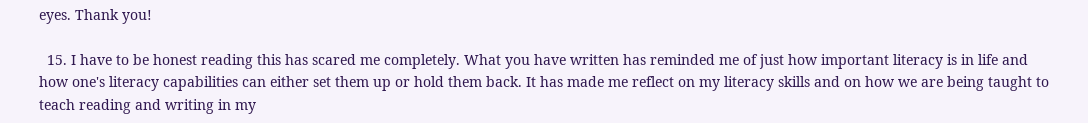eyes. Thank you!

  15. I have to be honest reading this has scared me completely. What you have written has reminded me of just how important literacy is in life and how one's literacy capabilities can either set them up or hold them back. It has made me reflect on my literacy skills and on how we are being taught to teach reading and writing in my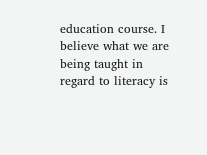education course. I believe what we are being taught in regard to literacy is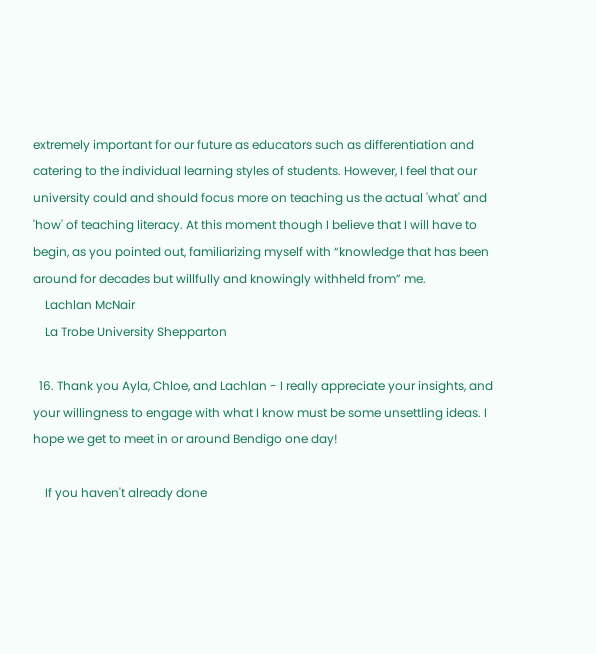extremely important for our future as educators such as differentiation and catering to the individual learning styles of students. However, I feel that our university could and should focus more on teaching us the actual 'what' and 'how' of teaching literacy. At this moment though I believe that I will have to begin, as you pointed out, familiarizing myself with “knowledge that has been around for decades but willfully and knowingly withheld from” me.
    Lachlan McNair
    La Trobe University Shepparton

  16. Thank you Ayla, Chloe, and Lachlan - I really appreciate your insights, and your willingness to engage with what I know must be some unsettling ideas. I hope we get to meet in or around Bendigo one day!

    If you haven't already done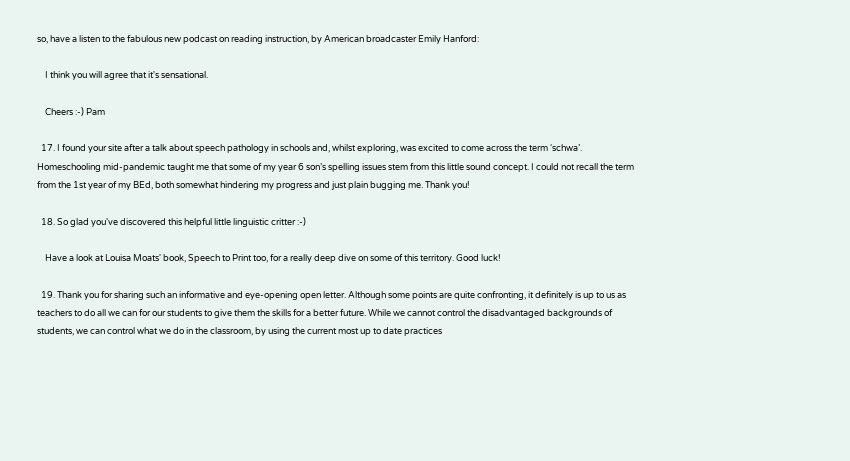so, have a listen to the fabulous new podcast on reading instruction, by American broadcaster Emily Hanford:

    I think you will agree that it's sensational.

    Cheers :-) Pam

  17. I found your site after a talk about speech pathology in schools and, whilst exploring, was excited to come across the term ‘schwa’. Homeschooling mid-pandemic taught me that some of my year 6 son’s spelling issues stem from this little sound concept. I could not recall the term from the 1st year of my BEd, both somewhat hindering my progress and just plain bugging me. Thank you!

  18. So glad you've discovered this helpful little linguistic critter :-)

    Have a look at Louisa Moats' book, Speech to Print too, for a really deep dive on some of this territory. Good luck!

  19. Thank you for sharing such an informative and eye-opening open letter. Although some points are quite confronting, it definitely is up to us as teachers to do all we can for our students to give them the skills for a better future. While we cannot control the disadvantaged backgrounds of students, we can control what we do in the classroom, by using the current most up to date practices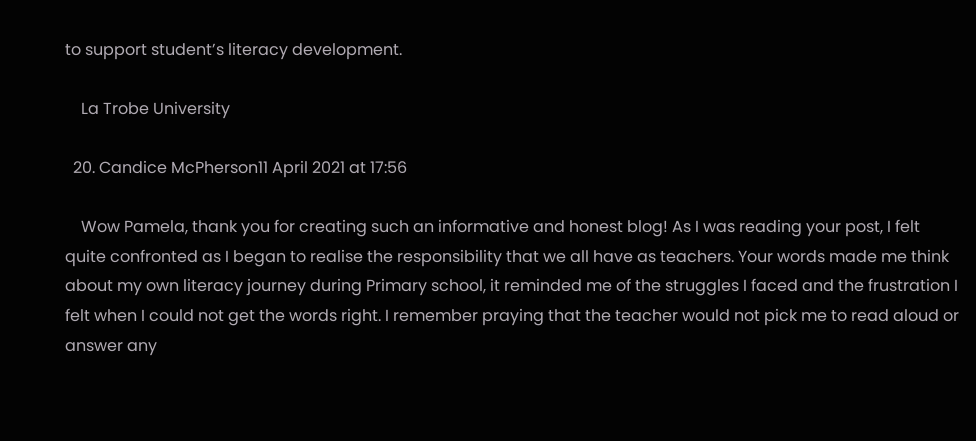to support student’s literacy development.

    La Trobe University

  20. Candice McPherson11 April 2021 at 17:56

    Wow Pamela, thank you for creating such an informative and honest blog! As I was reading your post, I felt quite confronted as I began to realise the responsibility that we all have as teachers. Your words made me think about my own literacy journey during Primary school, it reminded me of the struggles I faced and the frustration I felt when I could not get the words right. I remember praying that the teacher would not pick me to read aloud or answer any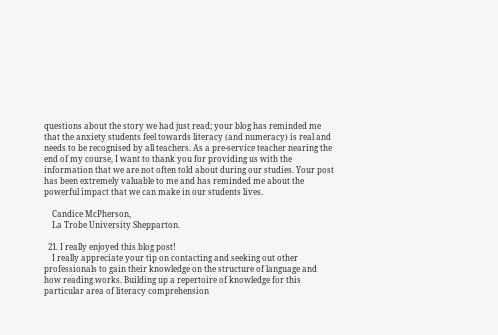questions about the story we had just read; your blog has reminded me that the anxiety students feel towards literacy (and numeracy) is real and needs to be recognised by all teachers. As a pre-service teacher nearing the end of my course, I want to thank you for providing us with the information that we are not often told about during our studies. Your post has been extremely valuable to me and has reminded me about the powerful impact that we can make in our students lives.

    Candice McPherson,
    La Trobe University Shepparton.

  21. I really enjoyed this blog post!
    I really appreciate your tip on contacting and seeking out other professionals to gain their knowledge on the structure of language and how reading works. Building up a repertoire of knowledge for this particular area of literacy comprehension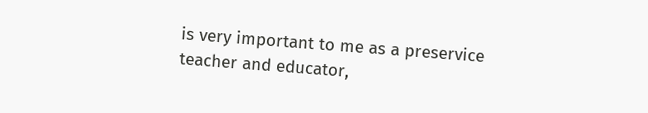is very important to me as a preservice teacher and educator,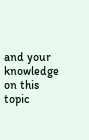and your knowledge on this topic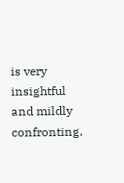is very insightful and mildly confronting.